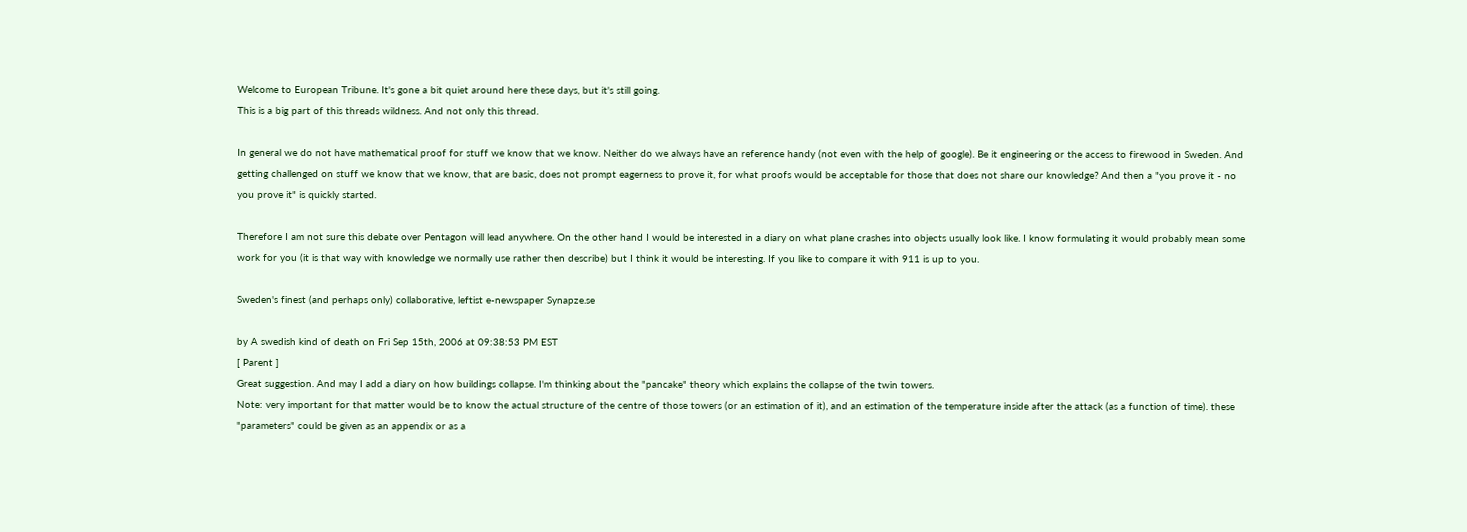Welcome to European Tribune. It's gone a bit quiet around here these days, but it's still going.
This is a big part of this threads wildness. And not only this thread.

In general we do not have mathematical proof for stuff we know that we know. Neither do we always have an reference handy (not even with the help of google). Be it engineering or the access to firewood in Sweden. And getting challenged on stuff we know that we know, that are basic, does not prompt eagerness to prove it, for what proofs would be acceptable for those that does not share our knowledge? And then a "you prove it - no you prove it" is quickly started.

Therefore I am not sure this debate over Pentagon will lead anywhere. On the other hand I would be interested in a diary on what plane crashes into objects usually look like. I know formulating it would probably mean some work for you (it is that way with knowledge we normally use rather then describe) but I think it would be interesting. If you like to compare it with 911 is up to you.

Sweden's finest (and perhaps only) collaborative, leftist e-newspaper Synapze.se

by A swedish kind of death on Fri Sep 15th, 2006 at 09:38:53 PM EST
[ Parent ]
Great suggestion. And may I add a diary on how buildings collapse. I'm thinking about the "pancake" theory which explains the collapse of the twin towers.
Note: very important for that matter would be to know the actual structure of the centre of those towers (or an estimation of it), and an estimation of the temperature inside after the attack (as a function of time). these "parameters" could be given as an appendix or as a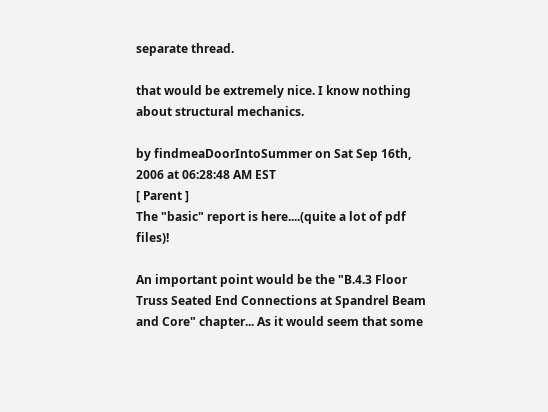separate thread.

that would be extremely nice. I know nothing about structural mechanics.

by findmeaDoorIntoSummer on Sat Sep 16th, 2006 at 06:28:48 AM EST
[ Parent ]
The "basic" report is here....(quite a lot of pdf files)!

An important point would be the "B.4.3 Floor Truss Seated End Connections at Spandrel Beam and Core" chapter... As it would seem that some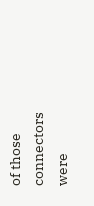of those connectors were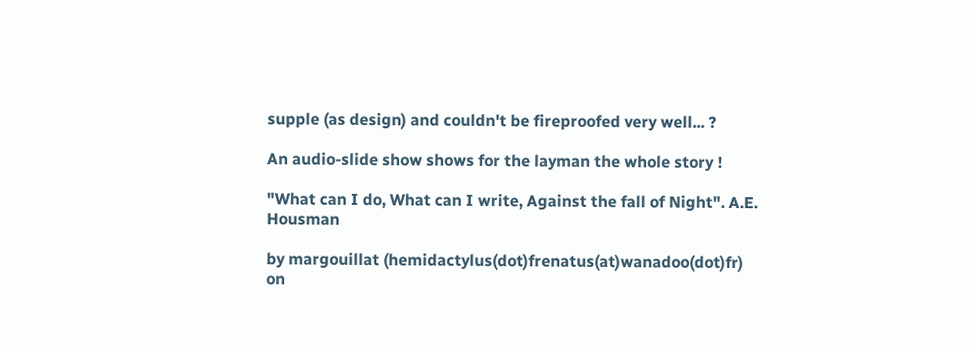supple (as design) and couldn't be fireproofed very well... ?

An audio-slide show shows for the layman the whole story !

"What can I do, What can I write, Against the fall of Night". A.E. Housman

by margouillat (hemidactylus(dot)frenatus(at)wanadoo(dot)fr) on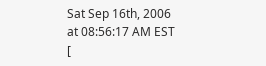Sat Sep 16th, 2006 at 08:56:17 AM EST
[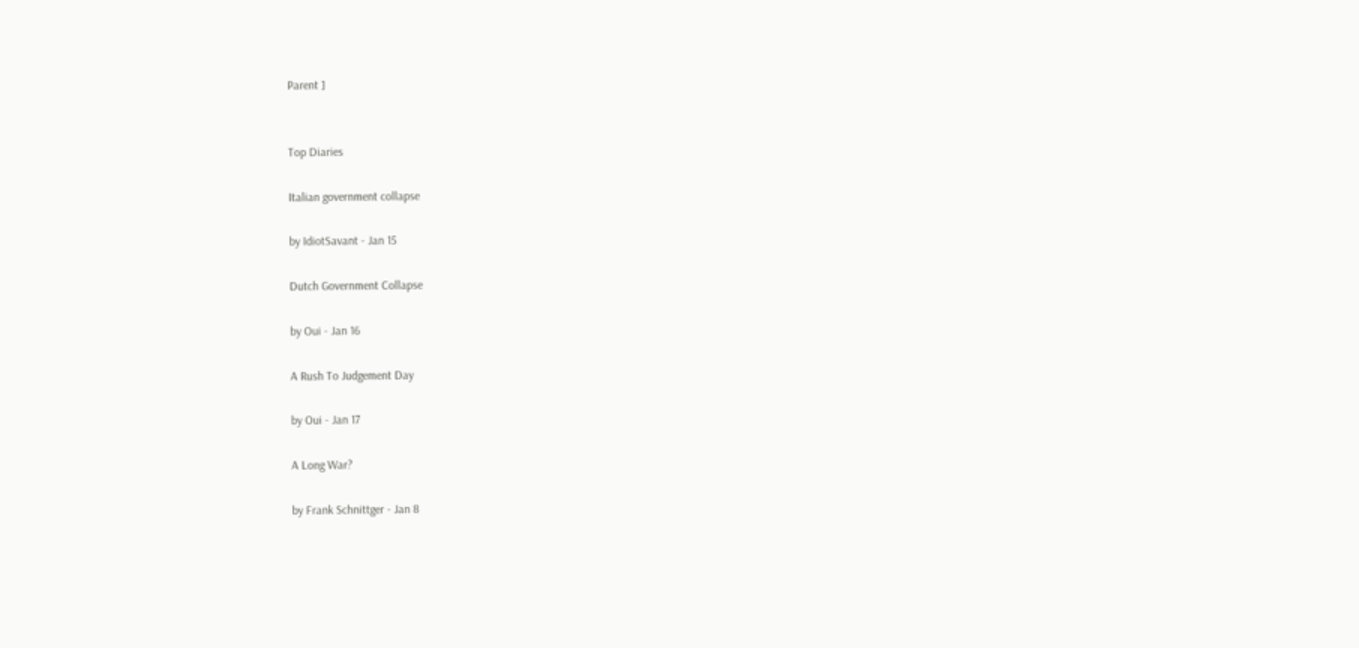Parent ]


Top Diaries

Italian government collapse

by IdiotSavant - Jan 15

Dutch Government Collapse

by Oui - Jan 16

A Rush To Judgement Day

by Oui - Jan 17

A Long War?

by Frank Schnittger - Jan 8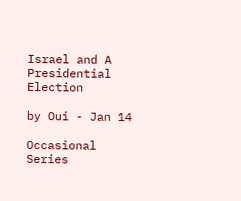Israel and A Presidential Election

by Oui - Jan 14

Occasional Series